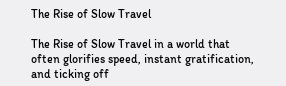The Rise of Slow Travel

The Rise of Slow Travel in a world that often glorifies speed, instant gratification, and ticking off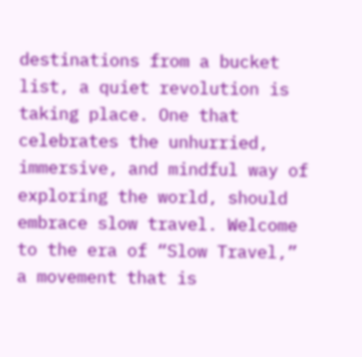destinations from a bucket list, a quiet revolution is taking place. One that celebrates the unhurried, immersive, and mindful way of exploring the world, should embrace slow travel. Welcome to the era of “Slow Travel,” a movement that is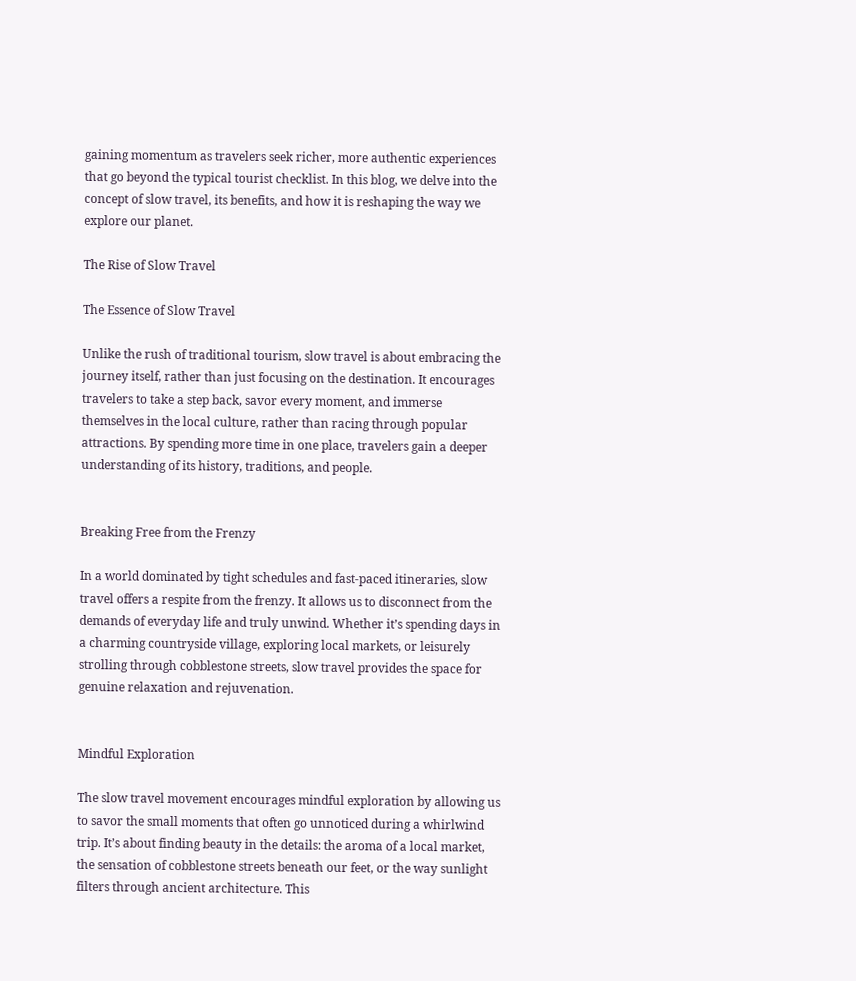gaining momentum as travelers seek richer, more authentic experiences that go beyond the typical tourist checklist. In this blog, we delve into the concept of slow travel, its benefits, and how it is reshaping the way we explore our planet.

The Rise of Slow Travel

The Essence of Slow Travel

Unlike the rush of traditional tourism, slow travel is about embracing the journey itself, rather than just focusing on the destination. It encourages travelers to take a step back, savor every moment, and immerse themselves in the local culture, rather than racing through popular attractions. By spending more time in one place, travelers gain a deeper understanding of its history, traditions, and people.


Breaking Free from the Frenzy

In a world dominated by tight schedules and fast-paced itineraries, slow travel offers a respite from the frenzy. It allows us to disconnect from the demands of everyday life and truly unwind. Whether it’s spending days in a charming countryside village, exploring local markets, or leisurely strolling through cobblestone streets, slow travel provides the space for genuine relaxation and rejuvenation.


Mindful Exploration

The slow travel movement encourages mindful exploration by allowing us to savor the small moments that often go unnoticed during a whirlwind trip. It’s about finding beauty in the details: the aroma of a local market, the sensation of cobblestone streets beneath our feet, or the way sunlight filters through ancient architecture. This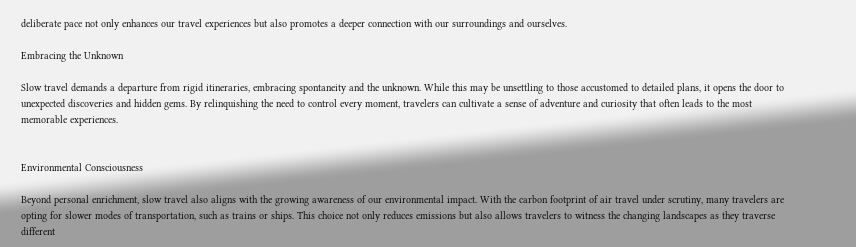deliberate pace not only enhances our travel experiences but also promotes a deeper connection with our surroundings and ourselves.

Embracing the Unknown

Slow travel demands a departure from rigid itineraries, embracing spontaneity and the unknown. While this may be unsettling to those accustomed to detailed plans, it opens the door to unexpected discoveries and hidden gems. By relinquishing the need to control every moment, travelers can cultivate a sense of adventure and curiosity that often leads to the most memorable experiences.


Environmental Consciousness

Beyond personal enrichment, slow travel also aligns with the growing awareness of our environmental impact. With the carbon footprint of air travel under scrutiny, many travelers are opting for slower modes of transportation, such as trains or ships. This choice not only reduces emissions but also allows travelers to witness the changing landscapes as they traverse different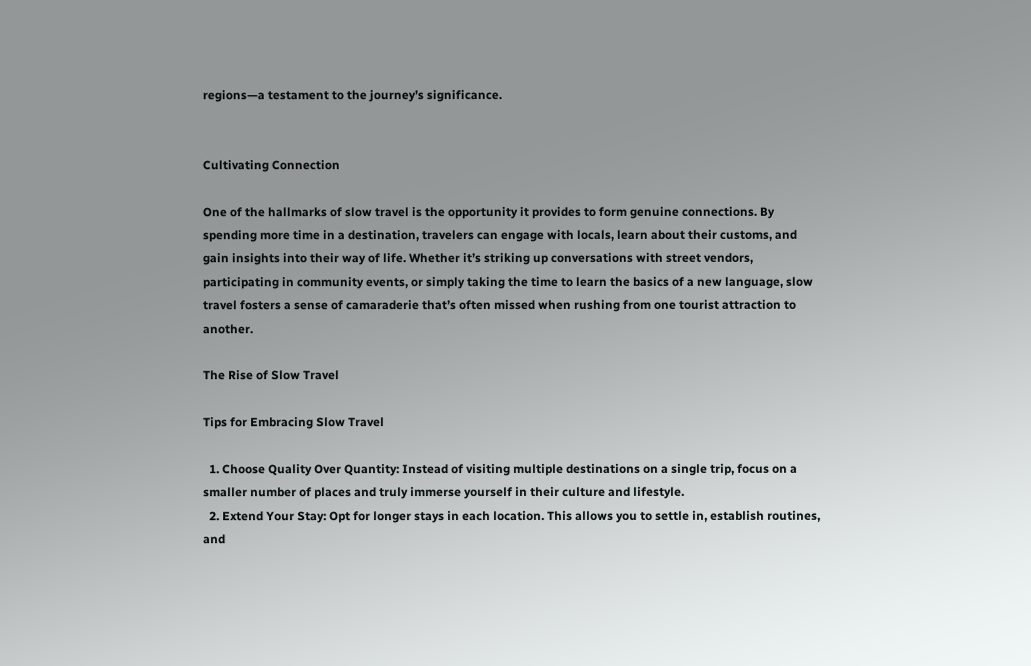regions—a testament to the journey’s significance.


Cultivating Connection

One of the hallmarks of slow travel is the opportunity it provides to form genuine connections. By spending more time in a destination, travelers can engage with locals, learn about their customs, and gain insights into their way of life. Whether it’s striking up conversations with street vendors, participating in community events, or simply taking the time to learn the basics of a new language, slow travel fosters a sense of camaraderie that’s often missed when rushing from one tourist attraction to another.

The Rise of Slow Travel

Tips for Embracing Slow Travel

  1. Choose Quality Over Quantity: Instead of visiting multiple destinations on a single trip, focus on a smaller number of places and truly immerse yourself in their culture and lifestyle.
  2. Extend Your Stay: Opt for longer stays in each location. This allows you to settle in, establish routines, and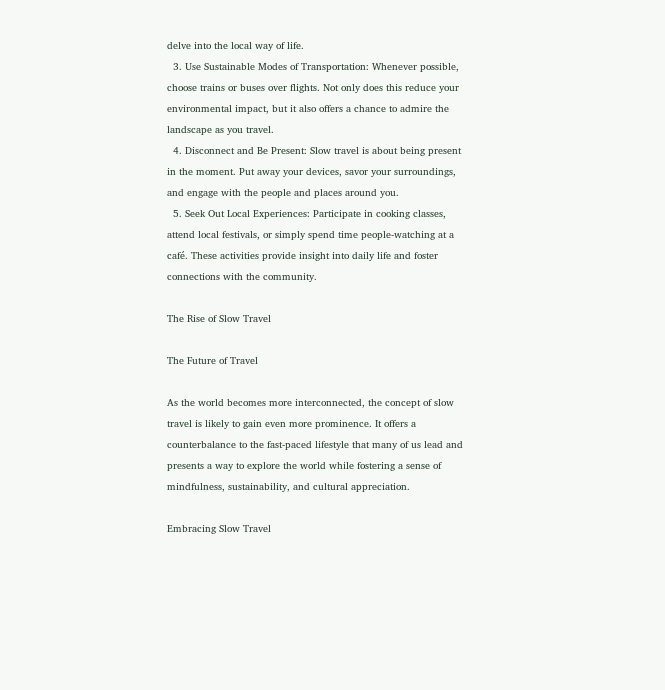delve into the local way of life.
  3. Use Sustainable Modes of Transportation: Whenever possible, choose trains or buses over flights. Not only does this reduce your environmental impact, but it also offers a chance to admire the landscape as you travel.
  4. Disconnect and Be Present: Slow travel is about being present in the moment. Put away your devices, savor your surroundings, and engage with the people and places around you.
  5. Seek Out Local Experiences: Participate in cooking classes, attend local festivals, or simply spend time people-watching at a café. These activities provide insight into daily life and foster connections with the community.

The Rise of Slow Travel

The Future of Travel

As the world becomes more interconnected, the concept of slow travel is likely to gain even more prominence. It offers a counterbalance to the fast-paced lifestyle that many of us lead and presents a way to explore the world while fostering a sense of mindfulness, sustainability, and cultural appreciation.

Embracing Slow Travel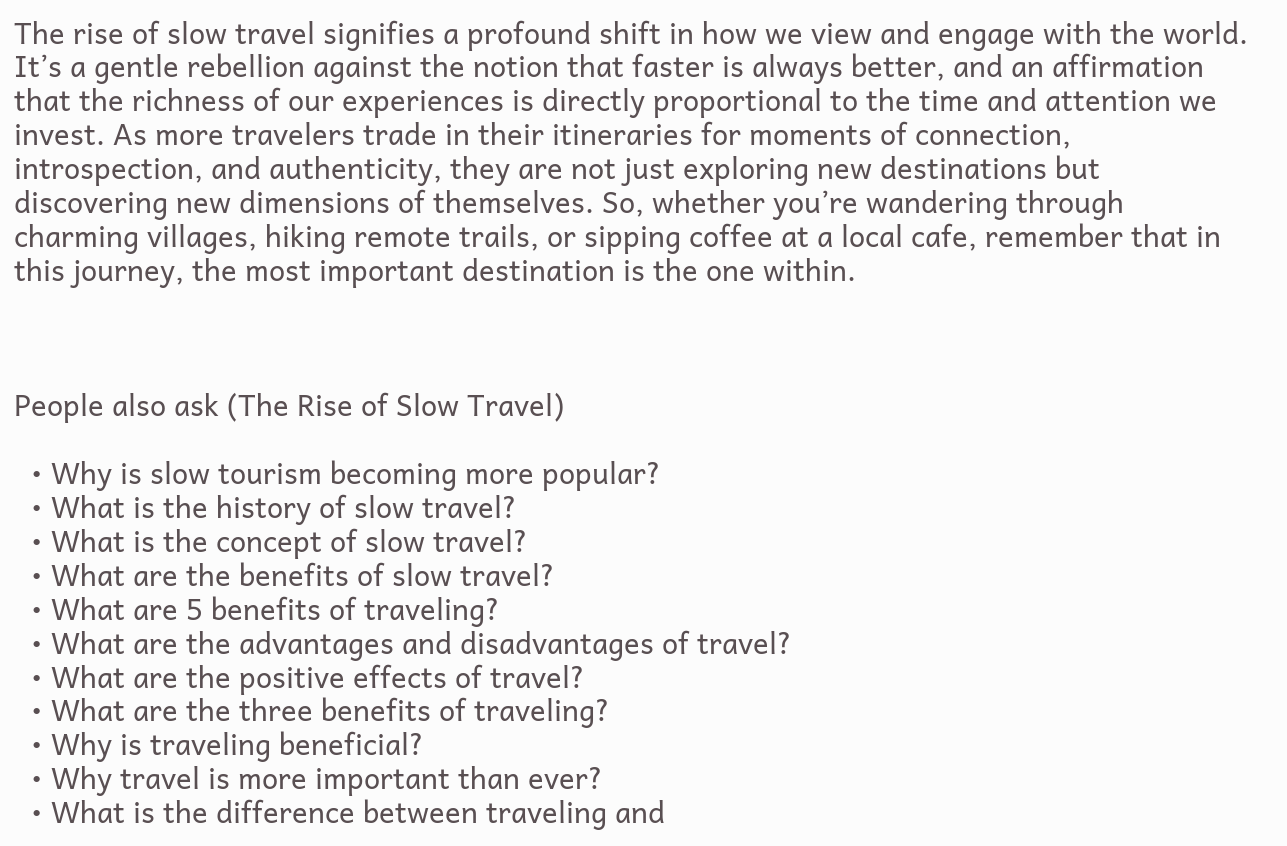The rise of slow travel signifies a profound shift in how we view and engage with the world. It’s a gentle rebellion against the notion that faster is always better, and an affirmation that the richness of our experiences is directly proportional to the time and attention we invest. As more travelers trade in their itineraries for moments of connection, introspection, and authenticity, they are not just exploring new destinations but discovering new dimensions of themselves. So, whether you’re wandering through charming villages, hiking remote trails, or sipping coffee at a local cafe, remember that in this journey, the most important destination is the one within.



People also ask (The Rise of Slow Travel)

  • Why is slow tourism becoming more popular?
  • What is the history of slow travel?
  • What is the concept of slow travel?
  • What are the benefits of slow travel?
  • What are 5 benefits of traveling?
  • What are the advantages and disadvantages of travel?
  • What are the positive effects of travel?
  • What are the three benefits of traveling?
  • Why is traveling beneficial?
  • Why travel is more important than ever?
  • What is the difference between traveling and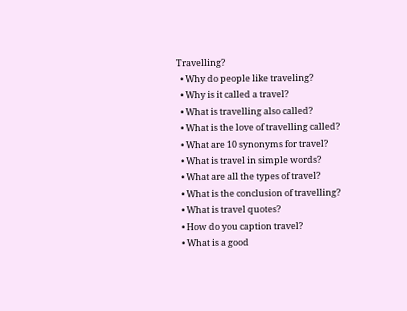Travelling?
  • Why do people like traveling?
  • Why is it called a travel?
  • What is travelling also called?
  • What is the love of travelling called?
  • What are 10 synonyms for travel?
  • What is travel in simple words?
  • What are all the types of travel?
  • What is the conclusion of travelling?
  • What is travel quotes?
  • How do you caption travel?
  • What is a good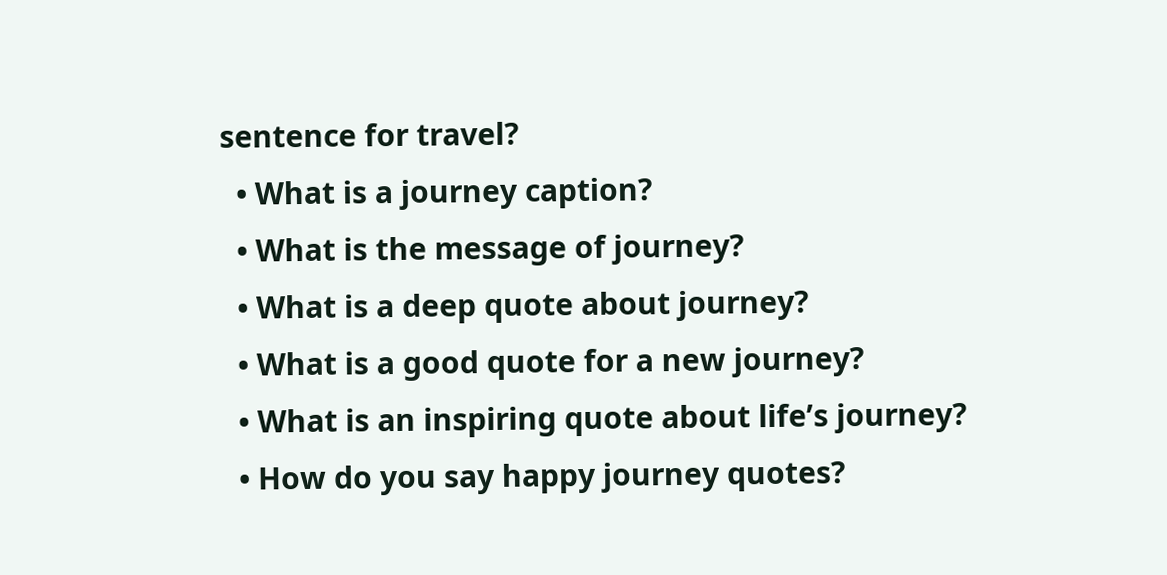sentence for travel?
  • What is a journey caption?
  • What is the message of journey?
  • What is a deep quote about journey?
  • What is a good quote for a new journey?
  • What is an inspiring quote about life’s journey?
  • How do you say happy journey quotes?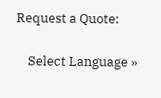Request a Quote:

    Select Language »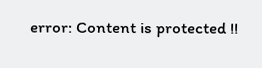error: Content is protected !!